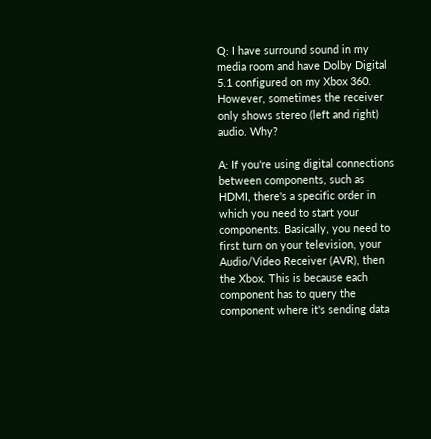Q: I have surround sound in my media room and have Dolby Digital 5.1 configured on my Xbox 360. However, sometimes the receiver only shows stereo (left and right) audio. Why?

A: If you're using digital connections between components, such as HDMI, there's a specific order in which you need to start your components. Basically, you need to first turn on your television, your Audio/Video Receiver (AVR), then the Xbox. This is because each component has to query the component where it's sending data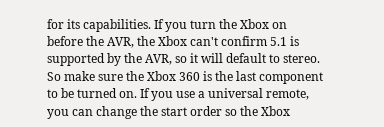for its capabilities. If you turn the Xbox on before the AVR, the Xbox can't confirm 5.1 is supported by the AVR, so it will default to stereo. So make sure the Xbox 360 is the last component to be turned on. If you use a universal remote, you can change the start order so the Xbox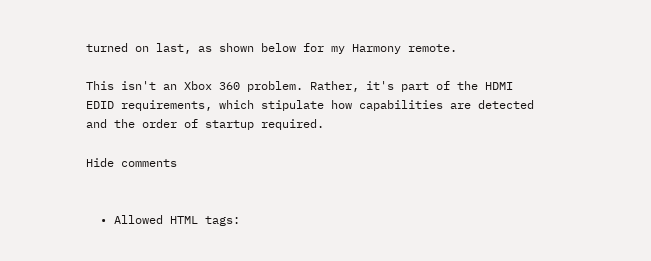turned on last, as shown below for my Harmony remote.

This isn't an Xbox 360 problem. Rather, it's part of the HDMI EDID requirements, which stipulate how capabilities are detected and the order of startup required.

Hide comments


  • Allowed HTML tags: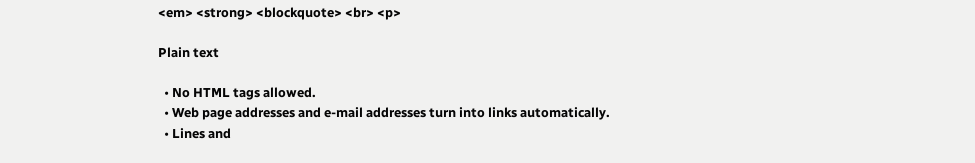<em> <strong> <blockquote> <br> <p>

Plain text

  • No HTML tags allowed.
  • Web page addresses and e-mail addresses turn into links automatically.
  • Lines and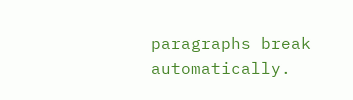paragraphs break automatically.